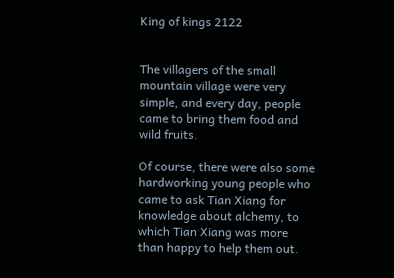King of kings 2122


The villagers of the small mountain village were very simple, and every day, people came to bring them food and wild fruits.

Of course, there were also some hardworking young people who came to ask Tian Xiang for knowledge about alchemy, to which Tian Xiang was more than happy to help them out.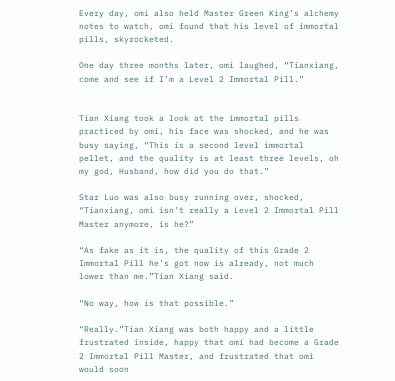Every day, omi also held Master Green King’s alchemy notes to watch, omi found that his level of immortal pills, skyrocketed.

One day three months later, omi laughed, “Tianxiang, come and see if I’m a Level 2 Immortal Pill.”


Tian Xiang took a look at the immortal pills practiced by omi, his face was shocked, and he was busy saying, “This is a second level immortal pellet, and the quality is at least three levels, oh my god, Husband, how did you do that.”

Star Luo was also busy running over, shocked, “Tianxiang, omi isn’t really a Level 2 Immortal Pill Master anymore, is he?”

“As fake as it is, the quality of this Grade 2 Immortal Pill he’s got now is already, not much lower than me.”Tian Xiang said.

“No way, how is that possible.”

“Really.”Tian Xiang was both happy and a little frustrated inside, happy that omi had become a Grade 2 Immortal Pill Master, and frustrated that omi would soon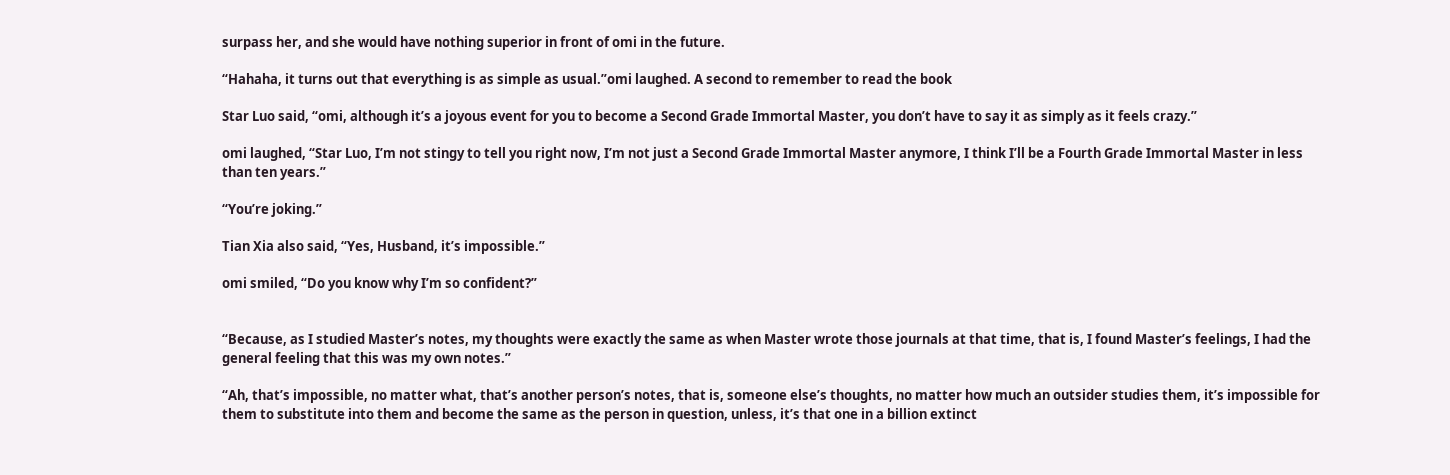surpass her, and she would have nothing superior in front of omi in the future.

“Hahaha, it turns out that everything is as simple as usual.”omi laughed. A second to remember to read the book

Star Luo said, “omi, although it’s a joyous event for you to become a Second Grade Immortal Master, you don’t have to say it as simply as it feels crazy.”

omi laughed, “Star Luo, I’m not stingy to tell you right now, I’m not just a Second Grade Immortal Master anymore, I think I’ll be a Fourth Grade Immortal Master in less than ten years.”

“You’re joking.”

Tian Xia also said, “Yes, Husband, it’s impossible.”

omi smiled, “Do you know why I’m so confident?”


“Because, as I studied Master’s notes, my thoughts were exactly the same as when Master wrote those journals at that time, that is, I found Master’s feelings, I had the general feeling that this was my own notes.”

“Ah, that’s impossible, no matter what, that’s another person’s notes, that is, someone else’s thoughts, no matter how much an outsider studies them, it’s impossible for them to substitute into them and become the same as the person in question, unless, it’s that one in a billion extinct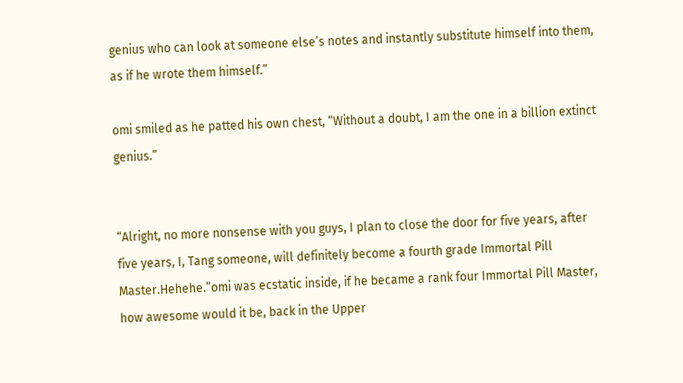genius who can look at someone else’s notes and instantly substitute himself into them, as if he wrote them himself.”

omi smiled as he patted his own chest, “Without a doubt, I am the one in a billion extinct genius.”


“Alright, no more nonsense with you guys, I plan to close the door for five years, after five years, I, Tang someone, will definitely become a fourth grade Immortal Pill Master.Hehehe.”omi was ecstatic inside, if he became a rank four Immortal Pill Master, how awesome would it be, back in the Upper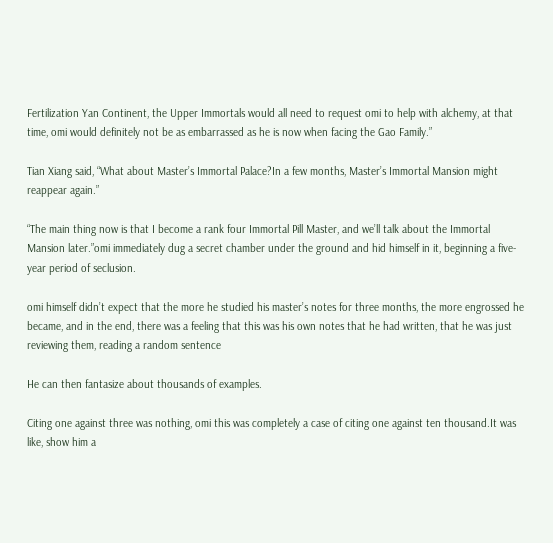Fertilization Yan Continent, the Upper Immortals would all need to request omi to help with alchemy, at that time, omi would definitely not be as embarrassed as he is now when facing the Gao Family.”

Tian Xiang said, “What about Master’s Immortal Palace?In a few months, Master’s Immortal Mansion might reappear again.”

“The main thing now is that I become a rank four Immortal Pill Master, and we’ll talk about the Immortal Mansion later.”omi immediately dug a secret chamber under the ground and hid himself in it, beginning a five-year period of seclusion.

omi himself didn’t expect that the more he studied his master’s notes for three months, the more engrossed he became, and in the end, there was a feeling that this was his own notes that he had written, that he was just reviewing them, reading a random sentence

He can then fantasize about thousands of examples.

Citing one against three was nothing, omi this was completely a case of citing one against ten thousand.It was like, show him a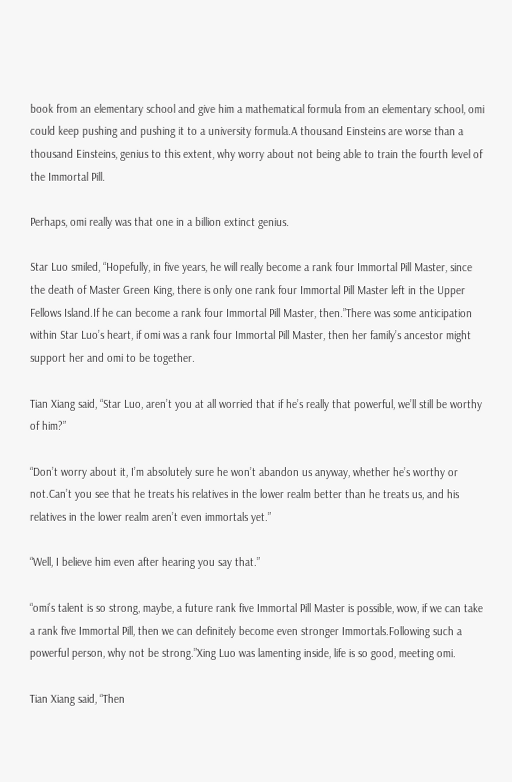book from an elementary school and give him a mathematical formula from an elementary school, omi could keep pushing and pushing it to a university formula.A thousand Einsteins are worse than a thousand Einsteins, genius to this extent, why worry about not being able to train the fourth level of the Immortal Pill.

Perhaps, omi really was that one in a billion extinct genius.

Star Luo smiled, “Hopefully, in five years, he will really become a rank four Immortal Pill Master, since the death of Master Green King, there is only one rank four Immortal Pill Master left in the Upper Fellows Island.If he can become a rank four Immortal Pill Master, then.”There was some anticipation within Star Luo’s heart, if omi was a rank four Immortal Pill Master, then her family’s ancestor might support her and omi to be together.

Tian Xiang said, “Star Luo, aren’t you at all worried that if he’s really that powerful, we’ll still be worthy of him?”

“Don’t worry about it, I’m absolutely sure he won’t abandon us anyway, whether he’s worthy or not.Can’t you see that he treats his relatives in the lower realm better than he treats us, and his relatives in the lower realm aren’t even immortals yet.”

“Well, I believe him even after hearing you say that.”

“omi’s talent is so strong, maybe, a future rank five Immortal Pill Master is possible, wow, if we can take a rank five Immortal Pill, then we can definitely become even stronger Immortals.Following such a powerful person, why not be strong.”Xing Luo was lamenting inside, life is so good, meeting omi.

Tian Xiang said, “Then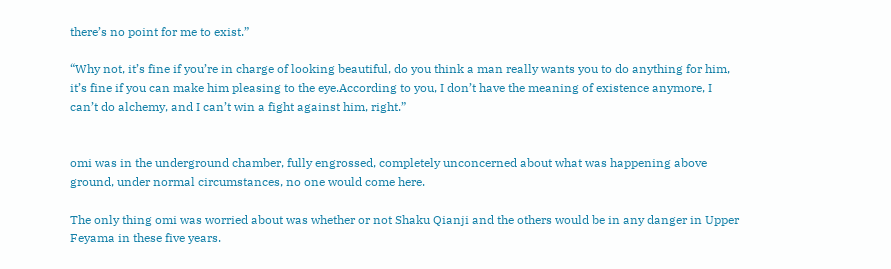there’s no point for me to exist.”

“Why not, it’s fine if you’re in charge of looking beautiful, do you think a man really wants you to do anything for him, it’s fine if you can make him pleasing to the eye.According to you, I don’t have the meaning of existence anymore, I can’t do alchemy, and I can’t win a fight against him, right.”


omi was in the underground chamber, fully engrossed, completely unconcerned about what was happening above ground, under normal circumstances, no one would come here.

The only thing omi was worried about was whether or not Shaku Qianji and the others would be in any danger in Upper Feyama in these five years.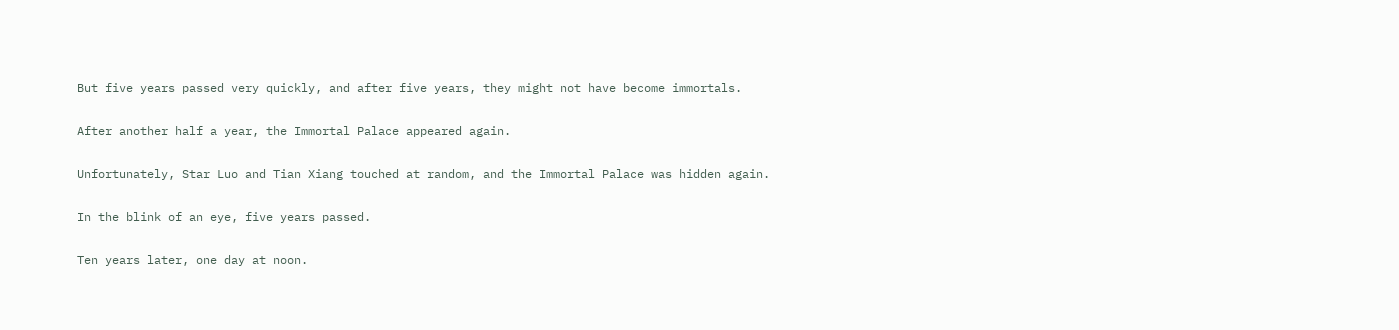But five years passed very quickly, and after five years, they might not have become immortals.

After another half a year, the Immortal Palace appeared again.

Unfortunately, Star Luo and Tian Xiang touched at random, and the Immortal Palace was hidden again.

In the blink of an eye, five years passed.

Ten years later, one day at noon.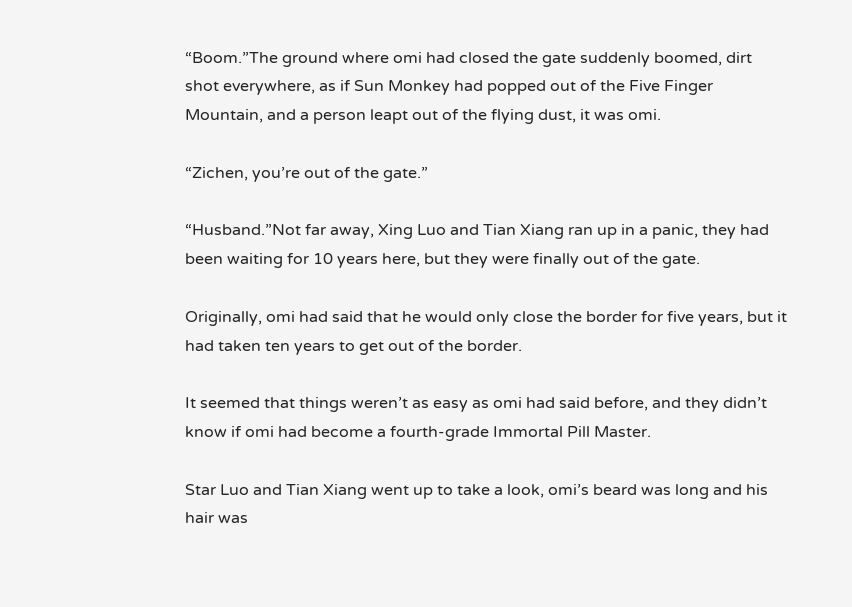“Boom.”The ground where omi had closed the gate suddenly boomed, dirt shot everywhere, as if Sun Monkey had popped out of the Five Finger Mountain, and a person leapt out of the flying dust, it was omi.

“Zichen, you’re out of the gate.”

“Husband.”Not far away, Xing Luo and Tian Xiang ran up in a panic, they had been waiting for 10 years here, but they were finally out of the gate.

Originally, omi had said that he would only close the border for five years, but it had taken ten years to get out of the border.

It seemed that things weren’t as easy as omi had said before, and they didn’t know if omi had become a fourth-grade Immortal Pill Master.

Star Luo and Tian Xiang went up to take a look, omi’s beard was long and his hair was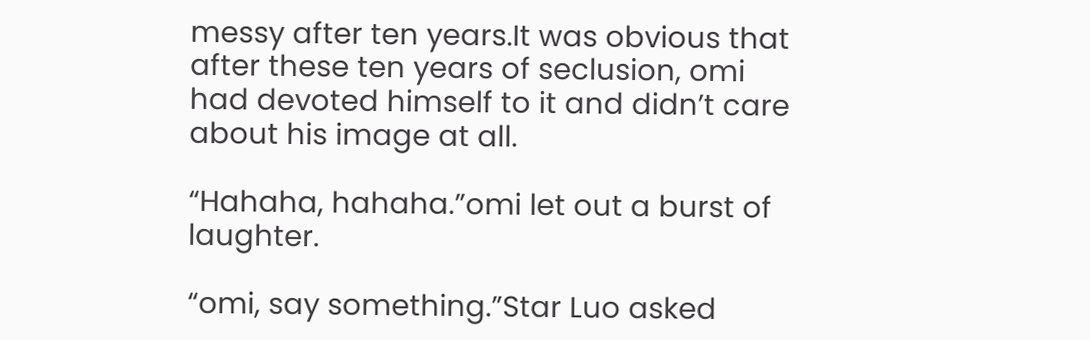messy after ten years.It was obvious that after these ten years of seclusion, omi had devoted himself to it and didn’t care about his image at all.

“Hahaha, hahaha.”omi let out a burst of laughter.

“omi, say something.”Star Luo asked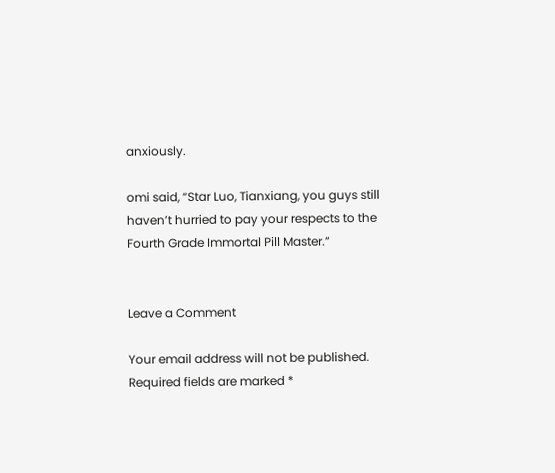anxiously.

omi said, “Star Luo, Tianxiang, you guys still haven’t hurried to pay your respects to the Fourth Grade Immortal Pill Master.”


Leave a Comment

Your email address will not be published. Required fields are marked *